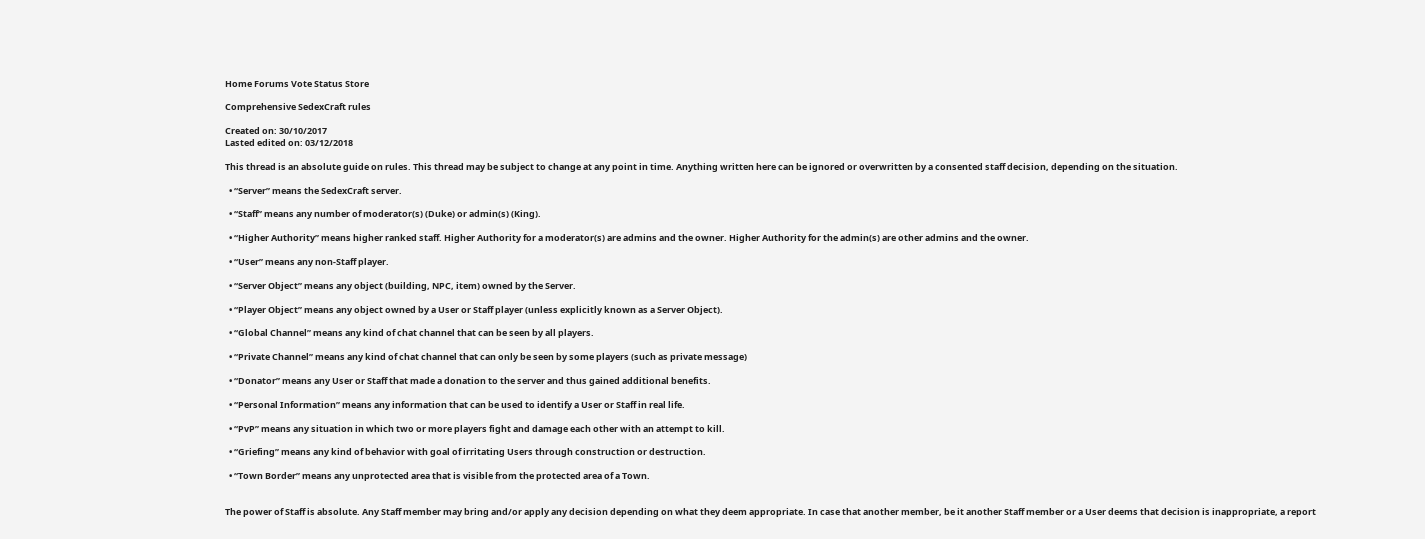Home Forums Vote Status Store

Comprehensive SedexCraft rules

Created on: 30/10/2017
Lasted edited on: 03/12/2018

This thread is an absolute guide on rules. This thread may be subject to change at any point in time. Anything written here can be ignored or overwritten by a consented staff decision, depending on the situation.

  • “Server” means the SedexCraft server.

  • “Staff” means any number of moderator(s) (Duke) or admin(s) (King).

  • “Higher Authority” means higher ranked staff. Higher Authority for a moderator(s) are admins and the owner. Higher Authority for the admin(s) are other admins and the owner.

  • “User” means any non-Staff player.

  • “Server Object” means any object (building, NPC, item) owned by the Server.

  • “Player Object” means any object owned by a User or Staff player (unless explicitly known as a Server Object).

  • “Global Channel” means any kind of chat channel that can be seen by all players.

  • “Private Channel” means any kind of chat channel that can only be seen by some players (such as private message)

  • “Donator” means any User or Staff that made a donation to the server and thus gained additional benefits.

  • “Personal Information” means any information that can be used to identify a User or Staff in real life.

  • “PvP” means any situation in which two or more players fight and damage each other with an attempt to kill.

  • “Griefing” means any kind of behavior with goal of irritating Users through construction or destruction.

  • “Town Border” means any unprotected area that is visible from the protected area of a Town.


The power of Staff is absolute. Any Staff member may bring and/or apply any decision depending on what they deem appropriate. In case that another member, be it another Staff member or a User deems that decision is inappropriate, a report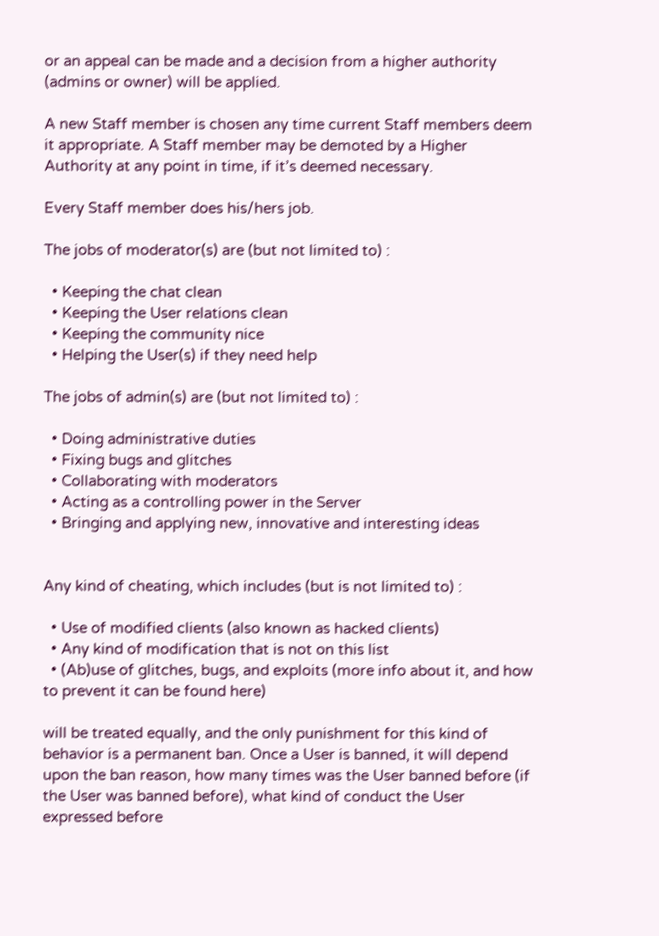or an appeal can be made and a decision from a higher authority (admins or owner) will be applied.

A new Staff member is chosen any time current Staff members deem it appropriate. A Staff member may be demoted by a Higher Authority at any point in time, if it’s deemed necessary.

Every Staff member does his/hers job.

The jobs of moderator(s) are (but not limited to) :

  • Keeping the chat clean
  • Keeping the User relations clean
  • Keeping the community nice
  • Helping the User(s) if they need help

The jobs of admin(s) are (but not limited to) :

  • Doing administrative duties
  • Fixing bugs and glitches
  • Collaborating with moderators
  • Acting as a controlling power in the Server
  • Bringing and applying new, innovative and interesting ideas


Any kind of cheating, which includes (but is not limited to) :

  • Use of modified clients (also known as hacked clients)
  • Any kind of modification that is not on this list
  • (Ab)use of glitches, bugs, and exploits (more info about it, and how to prevent it can be found here)

will be treated equally, and the only punishment for this kind of behavior is a permanent ban. Once a User is banned, it will depend upon the ban reason, how many times was the User banned before (if the User was banned before), what kind of conduct the User expressed before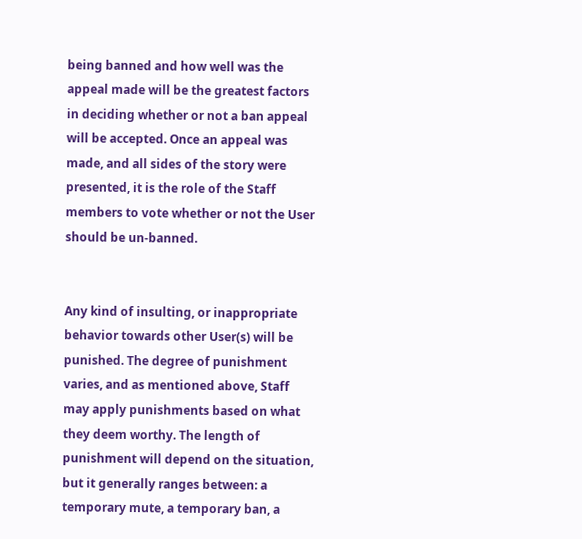being banned and how well was the appeal made will be the greatest factors in deciding whether or not a ban appeal will be accepted. Once an appeal was made, and all sides of the story were presented, it is the role of the Staff members to vote whether or not the User should be un-banned.


Any kind of insulting, or inappropriate behavior towards other User(s) will be punished. The degree of punishment varies, and as mentioned above, Staff may apply punishments based on what they deem worthy. The length of punishment will depend on the situation, but it generally ranges between: a temporary mute, a temporary ban, a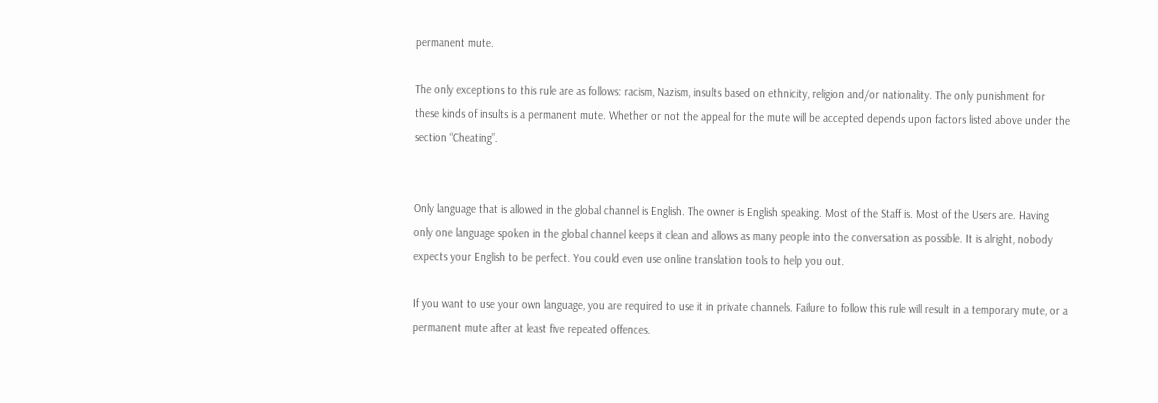permanent mute.

The only exceptions to this rule are as follows: racism, Nazism, insults based on ethnicity, religion and/or nationality. The only punishment for these kinds of insults is a permanent mute. Whether or not the appeal for the mute will be accepted depends upon factors listed above under the section “Cheating”.


Only language that is allowed in the global channel is English. The owner is English speaking. Most of the Staff is. Most of the Users are. Having only one language spoken in the global channel keeps it clean and allows as many people into the conversation as possible. It is alright, nobody expects your English to be perfect. You could even use online translation tools to help you out.

If you want to use your own language, you are required to use it in private channels. Failure to follow this rule will result in a temporary mute, or a permanent mute after at least five repeated offences.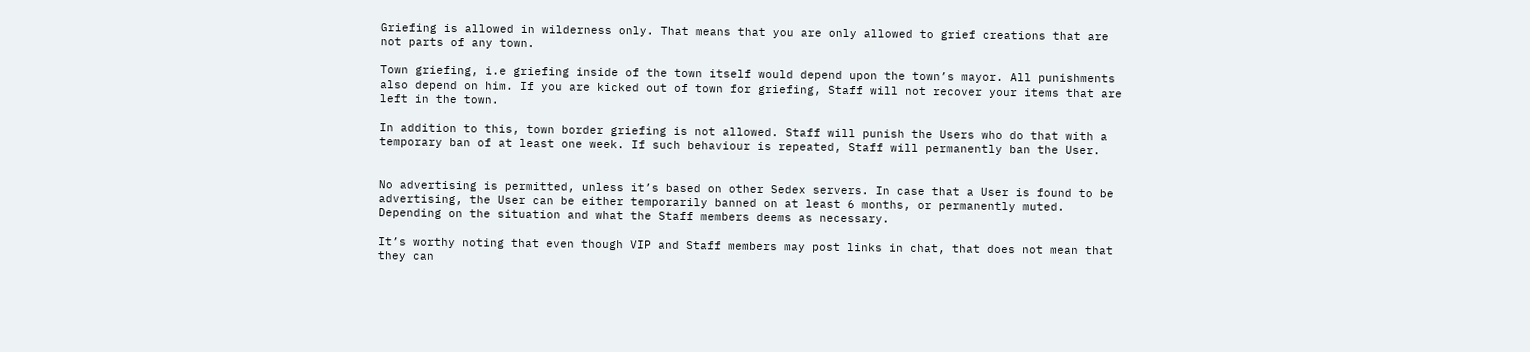Griefing is allowed in wilderness only. That means that you are only allowed to grief creations that are not parts of any town.

Town griefing, i.e griefing inside of the town itself would depend upon the town’s mayor. All punishments also depend on him. If you are kicked out of town for griefing, Staff will not recover your items that are left in the town.

In addition to this, town border griefing is not allowed. Staff will punish the Users who do that with a temporary ban of at least one week. If such behaviour is repeated, Staff will permanently ban the User.


No advertising is permitted, unless it’s based on other Sedex servers. In case that a User is found to be advertising, the User can be either temporarily banned on at least 6 months, or permanently muted. Depending on the situation and what the Staff members deems as necessary.

It’s worthy noting that even though VIP and Staff members may post links in chat, that does not mean that they can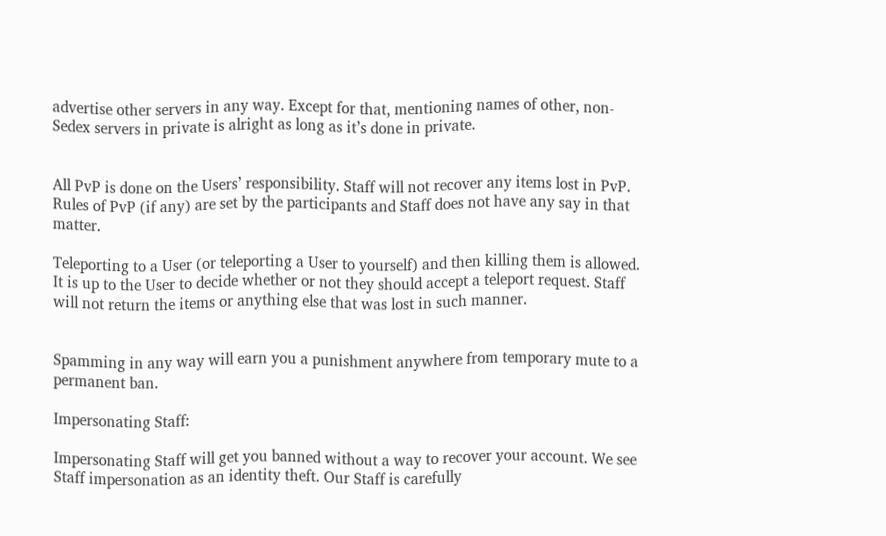advertise other servers in any way. Except for that, mentioning names of other, non-Sedex servers in private is alright as long as it’s done in private.


All PvP is done on the Users’ responsibility. Staff will not recover any items lost in PvP. Rules of PvP (if any) are set by the participants and Staff does not have any say in that matter.

Teleporting to a User (or teleporting a User to yourself) and then killing them is allowed. It is up to the User to decide whether or not they should accept a teleport request. Staff will not return the items or anything else that was lost in such manner.


Spamming in any way will earn you a punishment anywhere from temporary mute to a permanent ban.

Impersonating Staff:

Impersonating Staff will get you banned without a way to recover your account. We see Staff impersonation as an identity theft. Our Staff is carefully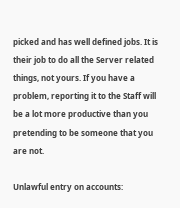picked and has well defined jobs. It is their job to do all the Server related things, not yours. If you have a problem, reporting it to the Staff will be a lot more productive than you pretending to be someone that you are not.

Unlawful entry on accounts: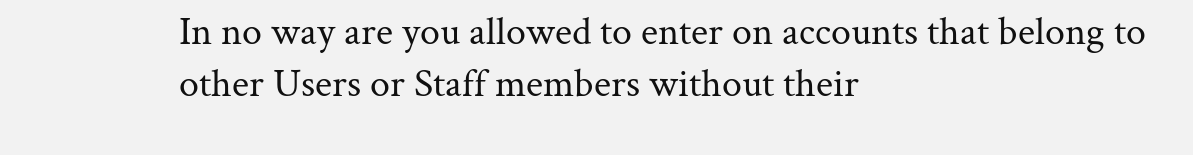In no way are you allowed to enter on accounts that belong to other Users or Staff members without their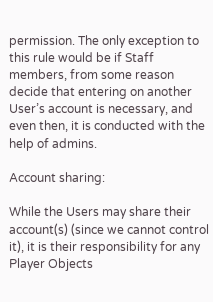permission. The only exception to this rule would be if Staff members, from some reason decide that entering on another User’s account is necessary, and even then, it is conducted with the help of admins.

Account sharing:

While the Users may share their account(s) (since we cannot control it), it is their responsibility for any Player Objects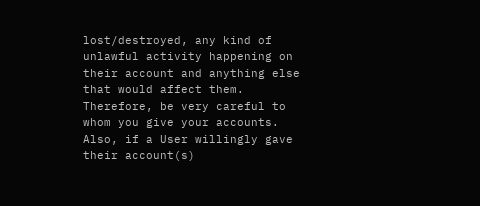lost/destroyed, any kind of unlawful activity happening on their account and anything else that would affect them. Therefore, be very careful to whom you give your accounts. Also, if a User willingly gave their account(s)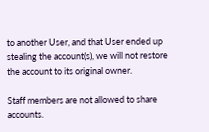to another User, and that User ended up stealing the account(s), we will not restore the account to its original owner.

Staff members are not allowed to share accounts.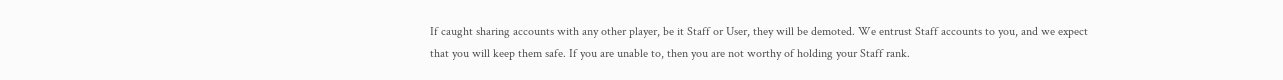If caught sharing accounts with any other player, be it Staff or User, they will be demoted. We entrust Staff accounts to you, and we expect that you will keep them safe. If you are unable to, then you are not worthy of holding your Staff rank.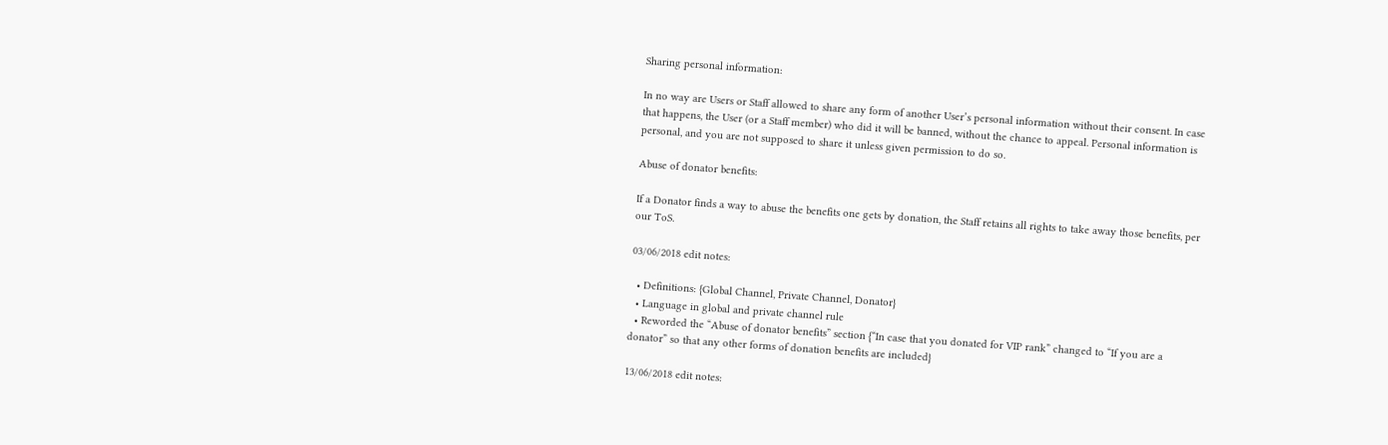Sharing personal information:

In no way are Users or Staff allowed to share any form of another User’s personal information without their consent. In case that happens, the User (or a Staff member) who did it will be banned, without the chance to appeal. Personal information is personal, and you are not supposed to share it unless given permission to do so.

Abuse of donator benefits:

If a Donator finds a way to abuse the benefits one gets by donation, the Staff retains all rights to take away those benefits, per our ToS.

03/06/2018 edit notes:

  • Definitions: {Global Channel, Private Channel, Donator}
  • Language in global and private channel rule
  • Reworded the “Abuse of donator benefits” section {“In case that you donated for VIP rank” changed to “If you are a donator” so that any other forms of donation benefits are included}

13/06/2018 edit notes: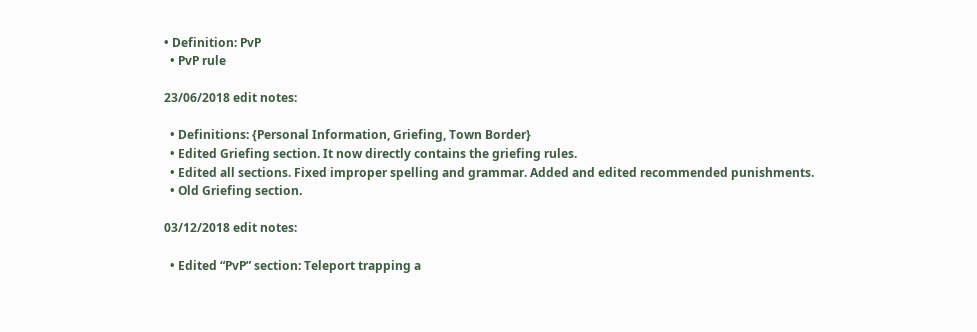• Definition: PvP
  • PvP rule

23/06/2018 edit notes:

  • Definitions: {Personal Information, Griefing, Town Border}
  • Edited Griefing section. It now directly contains the griefing rules.
  • Edited all sections. Fixed improper spelling and grammar. Added and edited recommended punishments.
  • Old Griefing section.

03/12/2018 edit notes:

  • Edited “PvP” section: Teleport trapping a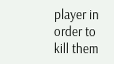player in order to kill them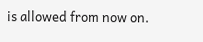is allowed from now on.